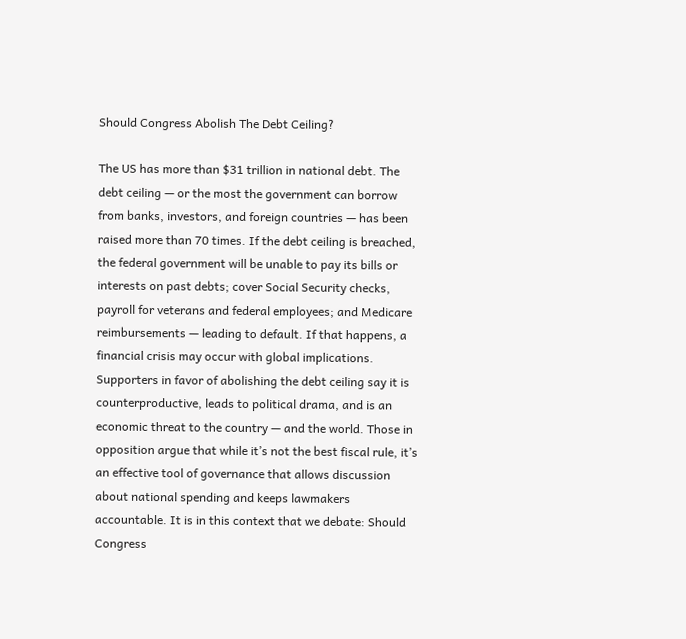Should Congress Abolish The Debt Ceiling?

The US has more than $31 trillion in national debt. The debt ceiling — or the most the government can borrow from banks, investors, and foreign countries — has been raised more than 70 times. If the debt ceiling is breached, the federal government will be unable to pay its bills or interests on past debts; cover Social Security checks, payroll for veterans and federal employees; and Medicare reimbursements — leading to default. If that happens, a financial crisis may occur with global implications. Supporters in favor of abolishing the debt ceiling say it is counterproductive, leads to political drama, and is an economic threat to the country — and the world. Those in opposition argue that while it’s not the best fiscal rule, it’s an effective tool of governance that allows discussion about national spending and keeps lawmakers accountable. It is in this context that we debate: Should Congress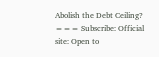Abolish the Debt Ceiling? === Subscribe: Official site: Open to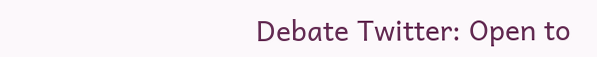Debate Twitter: Open to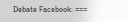Debate Facebook: ===